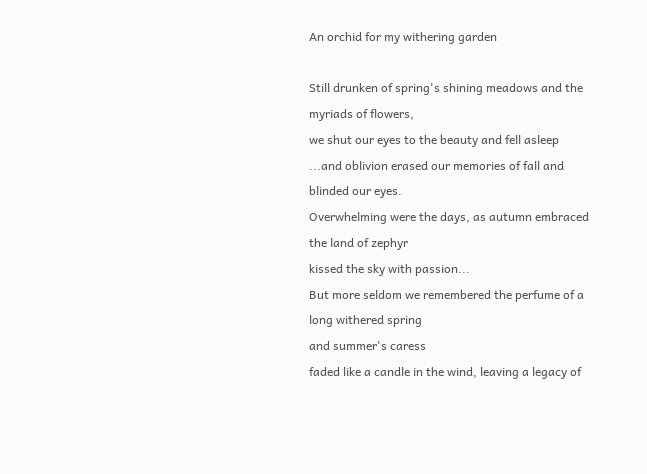An orchid for my withering garden

Still drunken of spring's shining meadows and the myriads of flowers,
we shut our eyes to the beauty and fell asleep
...and oblivion erased our memories of fall and blinded our eyes.
Overwhelming were the days, as autumn embraced the land of zephyr
kissed the sky with passion...
But more seldom we remembered the perfume of a long withered spring
and summer's caress
faded like a candle in the wind, leaving a legacy of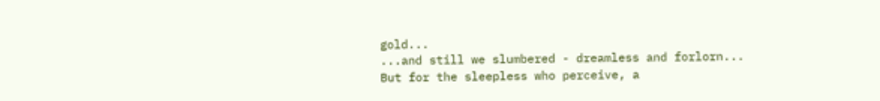gold...
...and still we slumbered - dreamless and forlorn...
But for the sleepless who perceive, a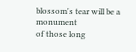blossom's tear will be a monument
of those long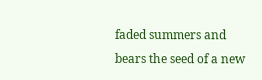faded summers and bears the seed of a new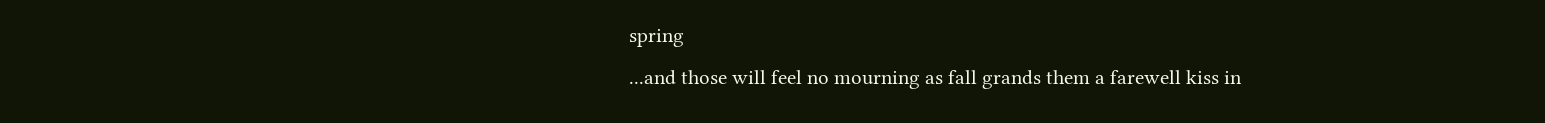spring
...and those will feel no mourning as fall grands them a farewell kiss in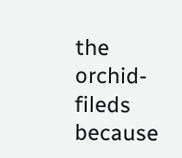the orchid-fileds because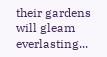their gardens will gleam everlasting...